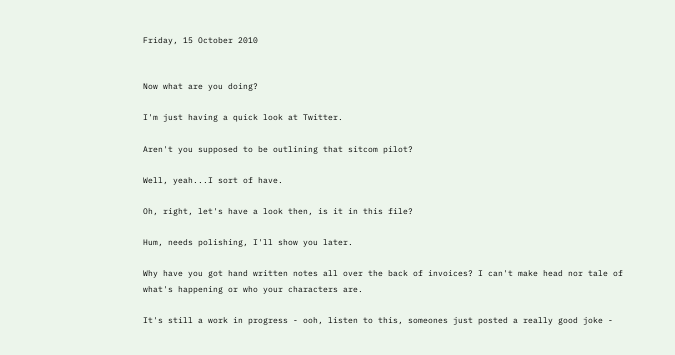Friday, 15 October 2010


Now what are you doing?

I'm just having a quick look at Twitter.

Aren't you supposed to be outlining that sitcom pilot?

Well, yeah...I sort of have.

Oh, right, let's have a look then, is it in this file?

Hum, needs polishing, I'll show you later.

Why have you got hand written notes all over the back of invoices? I can't make head nor tale of what's happening or who your characters are.

It's still a work in progress - ooh, listen to this, someones just posted a really good joke -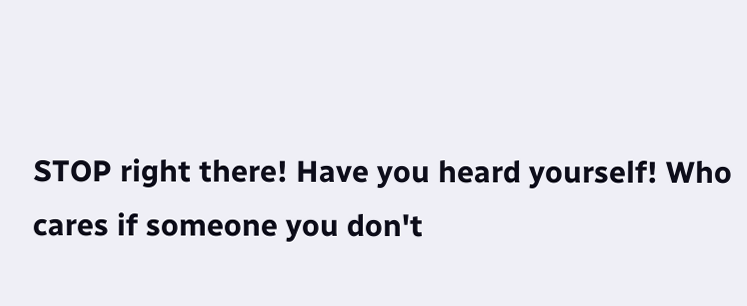STOP right there! Have you heard yourself! Who cares if someone you don't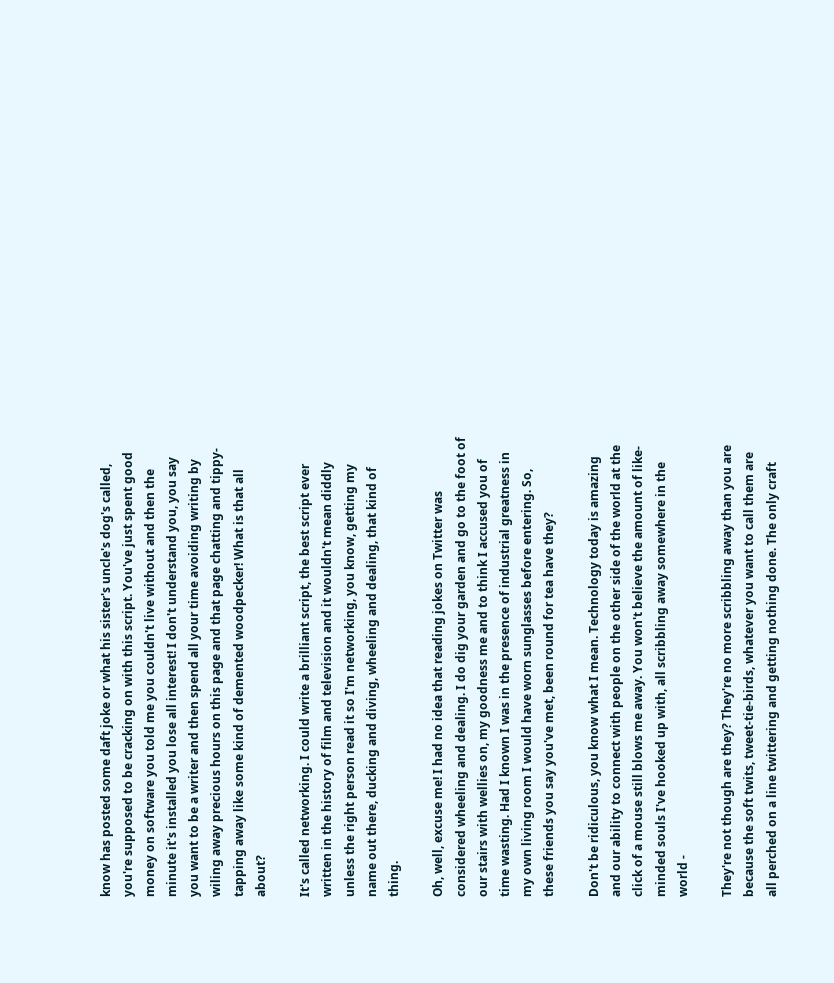know has posted some daft joke or what his sister's uncle's dog's called, you're supposed to be cracking on with this script. You've just spent good money on software you told me you couldn't live without and then the minute it's installed you lose all interest! I don't understand you, you say you want to be a writer and then spend all your time avoiding writing by wiling away precious hours on this page and that page chatting and tippy-tapping away like some kind of demented woodpecker! What is that all about?

It's called networking. I could write a brilliant script, the best script ever written in the history of film and television and it wouldn't mean diddly unless the right person read it so I'm networking, you know, getting my name out there, ducking and diving, wheeling and dealing, that kind of thing.

Oh, well, excuse me! I had no idea that reading jokes on Twitter was considered wheeling and dealing. I do dig your garden and go to the foot of our stairs with wellies on, my goodness me and to think I accused you of time wasting. Had I known I was in the presence of industrial greatness in my own living room I would have worn sunglasses before entering. So, these friends you say you've met, been round for tea have they?

Don't be ridiculous, you know what I mean. Technology today is amazing and our ability to connect with people on the other side of the world at the click of a mouse still blows me away. You won't believe the amount of like-minded souls I've hooked up with, all scribbling away somewhere in the world -

They're not though are they? They're no more scribbling away than you are because the soft twits, tweet-tie-birds, whatever you want to call them are all perched on a line twittering and getting nothing done. The only craft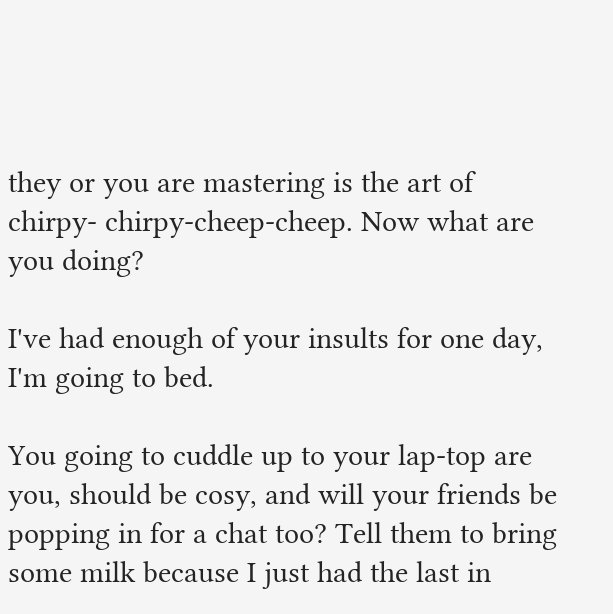they or you are mastering is the art of chirpy- chirpy-cheep-cheep. Now what are you doing?

I've had enough of your insults for one day, I'm going to bed.

You going to cuddle up to your lap-top are you, should be cosy, and will your friends be popping in for a chat too? Tell them to bring some milk because I just had the last in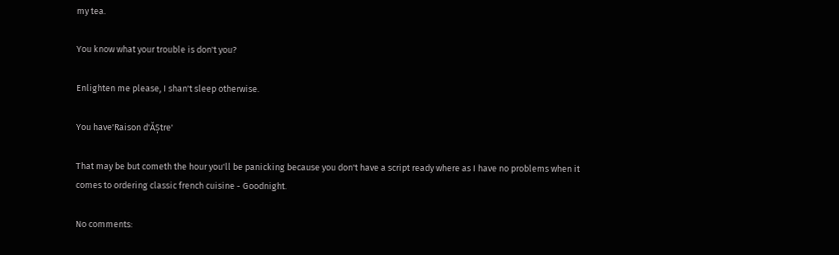my tea.

You know what your trouble is don't you?

Enlighten me please, I shan't sleep otherwise.

You have'Raison d'ĂȘtre'

That may be but cometh the hour you'll be panicking because you don't have a script ready where as I have no problems when it comes to ordering classic french cuisine - Goodnight.

No comments: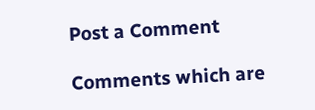Post a Comment

Comments which are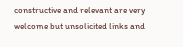constructive and relevant are very welcome but unsolicited links and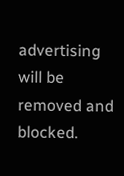advertising will be removed and blocked.